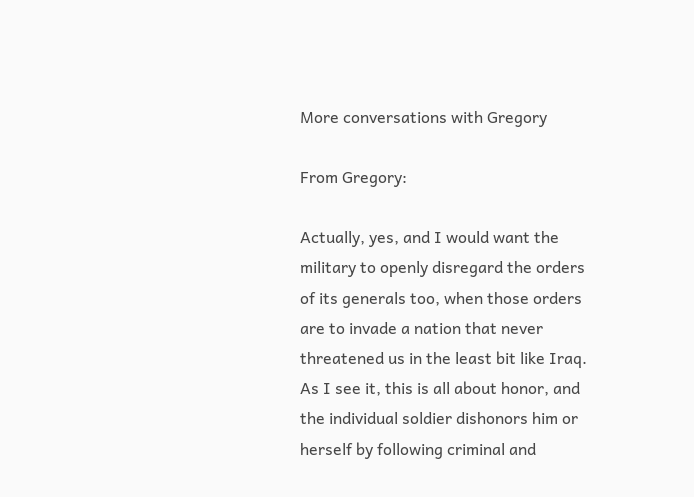More conversations with Gregory

From Gregory:

Actually, yes, and I would want the military to openly disregard the orders of its generals too, when those orders are to invade a nation that never threatened us in the least bit like Iraq. As I see it, this is all about honor, and the individual soldier dishonors him or herself by following criminal and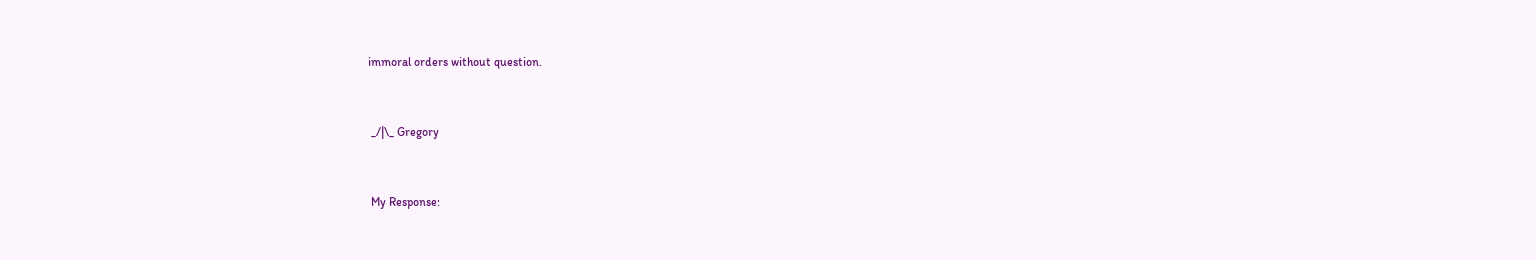immoral orders without question.


 _/|\_ Gregory


 My Response: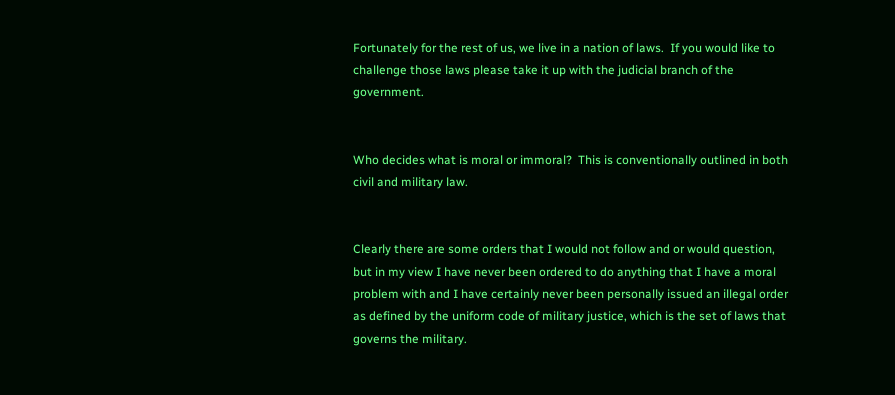Fortunately for the rest of us, we live in a nation of laws.  If you would like to challenge those laws please take it up with the judicial branch of the government.


Who decides what is moral or immoral?  This is conventionally outlined in both civil and military law.


Clearly there are some orders that I would not follow and or would question, but in my view I have never been ordered to do anything that I have a moral problem with and I have certainly never been personally issued an illegal order as defined by the uniform code of military justice, which is the set of laws that governs the military.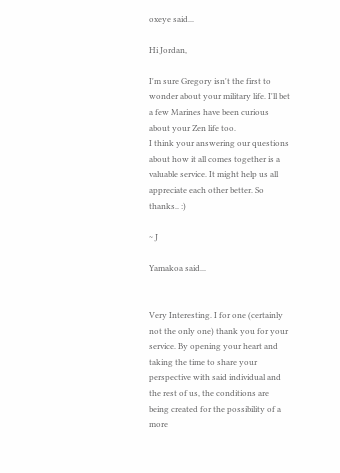oxeye said...

Hi Jordan,

I'm sure Gregory isn't the first to wonder about your military life. I'll bet a few Marines have been curious about your Zen life too.
I think your answering our questions about how it all comes together is a valuable service. It might help us all appreciate each other better. So thanks.. :)

~ J

Yamakoa said...


Very Interesting. I for one (certainly not the only one) thank you for your service. By opening your heart and taking the time to share your perspective with said individual and the rest of us, the conditions are being created for the possibility of a more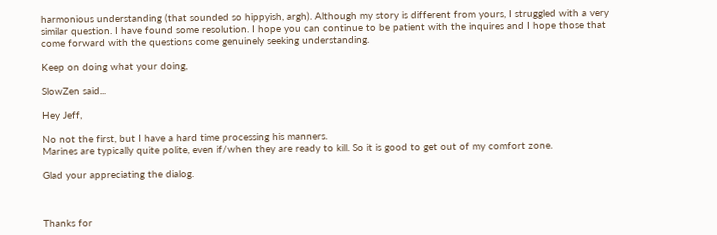harmonious understanding (that sounded so hippyish, argh). Although my story is different from yours, I struggled with a very similar question. I have found some resolution. I hope you can continue to be patient with the inquires and I hope those that come forward with the questions come genuinely seeking understanding.

Keep on doing what your doing,

SlowZen said...

Hey Jeff,

No not the first, but I have a hard time processing his manners.
Marines are typically quite polite, even if/when they are ready to kill. So it is good to get out of my comfort zone.

Glad your appreciating the dialog.



Thanks for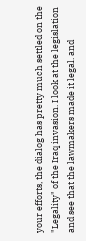your efforts, the dialog has pretty much settled on the "Legality" of the Iraq invasion. I look at the legislation and see that the lawmakers made it legal. and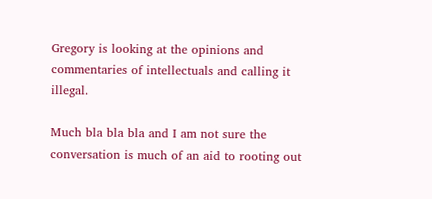Gregory is looking at the opinions and commentaries of intellectuals and calling it illegal.

Much bla bla bla and I am not sure the conversation is much of an aid to rooting out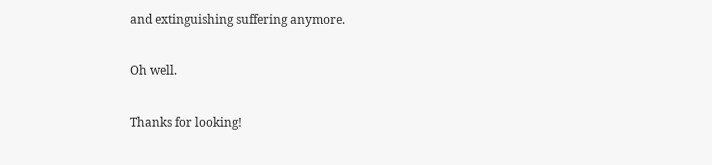and extinguishing suffering anymore.

Oh well.

Thanks for looking!